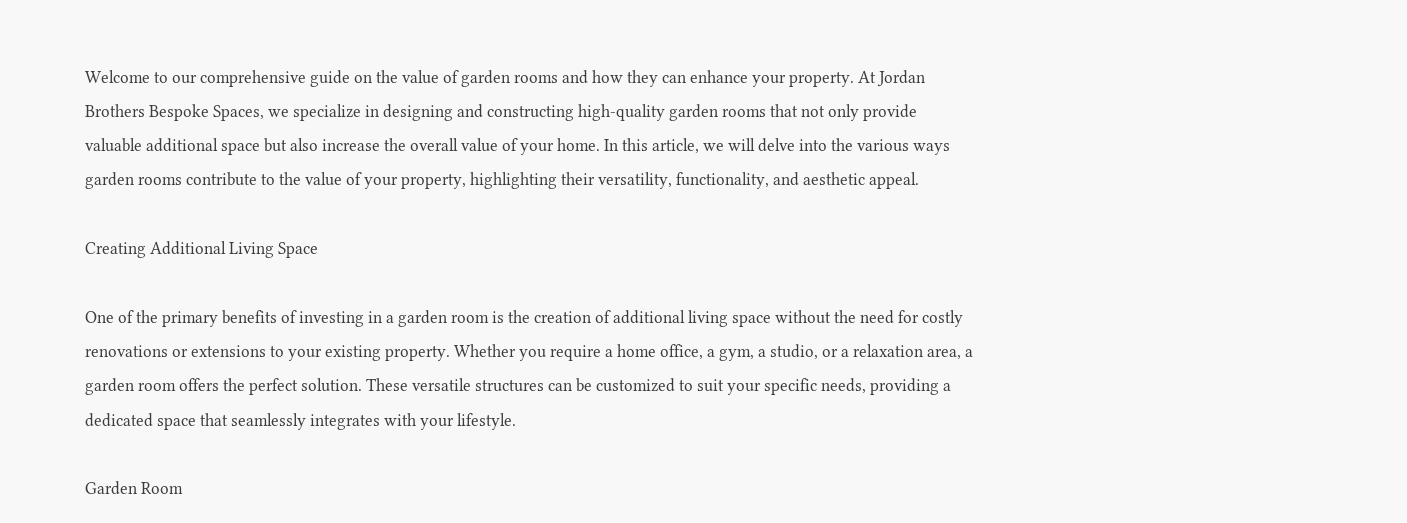Welcome to our comprehensive guide on the value of garden rooms and how they can enhance your property. At Jordan Brothers Bespoke Spaces, we specialize in designing and constructing high-quality garden rooms that not only provide valuable additional space but also increase the overall value of your home. In this article, we will delve into the various ways garden rooms contribute to the value of your property, highlighting their versatility, functionality, and aesthetic appeal.

Creating Additional Living Space

One of the primary benefits of investing in a garden room is the creation of additional living space without the need for costly renovations or extensions to your existing property. Whether you require a home office, a gym, a studio, or a relaxation area, a garden room offers the perfect solution. These versatile structures can be customized to suit your specific needs, providing a dedicated space that seamlessly integrates with your lifestyle.

Garden Room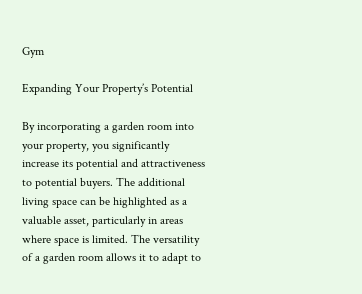Gym

Expanding Your Property’s Potential

By incorporating a garden room into your property, you significantly increase its potential and attractiveness to potential buyers. The additional living space can be highlighted as a valuable asset, particularly in areas where space is limited. The versatility of a garden room allows it to adapt to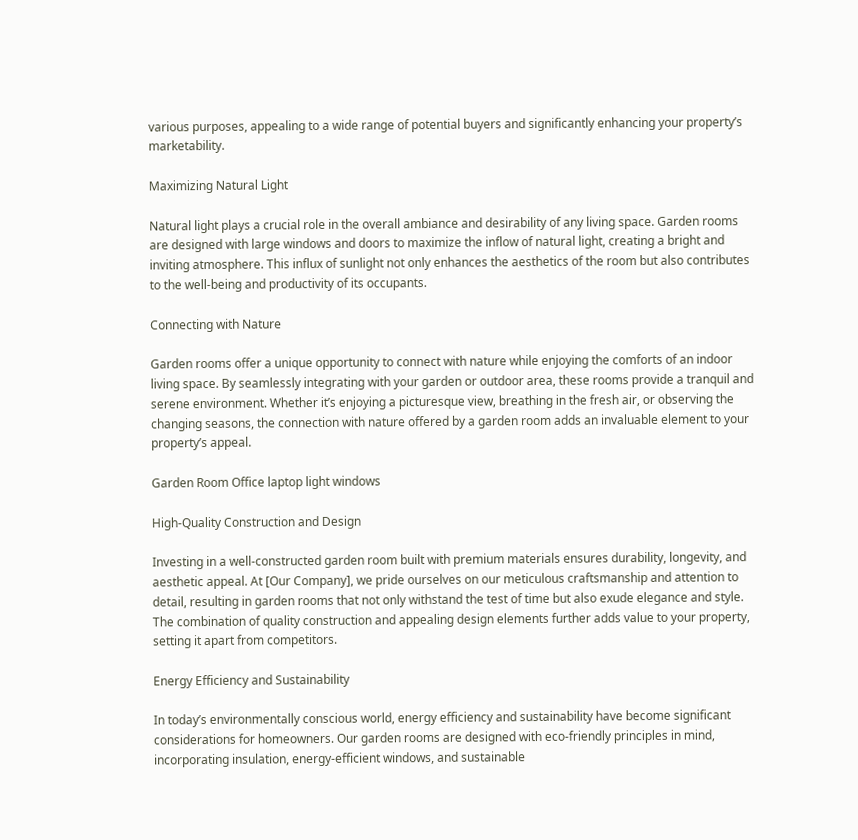various purposes, appealing to a wide range of potential buyers and significantly enhancing your property’s marketability.

Maximizing Natural Light

Natural light plays a crucial role in the overall ambiance and desirability of any living space. Garden rooms are designed with large windows and doors to maximize the inflow of natural light, creating a bright and inviting atmosphere. This influx of sunlight not only enhances the aesthetics of the room but also contributes to the well-being and productivity of its occupants.

Connecting with Nature

Garden rooms offer a unique opportunity to connect with nature while enjoying the comforts of an indoor living space. By seamlessly integrating with your garden or outdoor area, these rooms provide a tranquil and serene environment. Whether it’s enjoying a picturesque view, breathing in the fresh air, or observing the changing seasons, the connection with nature offered by a garden room adds an invaluable element to your property’s appeal.

Garden Room Office laptop light windows

High-Quality Construction and Design

Investing in a well-constructed garden room built with premium materials ensures durability, longevity, and aesthetic appeal. At [Our Company], we pride ourselves on our meticulous craftsmanship and attention to detail, resulting in garden rooms that not only withstand the test of time but also exude elegance and style. The combination of quality construction and appealing design elements further adds value to your property, setting it apart from competitors.

Energy Efficiency and Sustainability

In today’s environmentally conscious world, energy efficiency and sustainability have become significant considerations for homeowners. Our garden rooms are designed with eco-friendly principles in mind, incorporating insulation, energy-efficient windows, and sustainable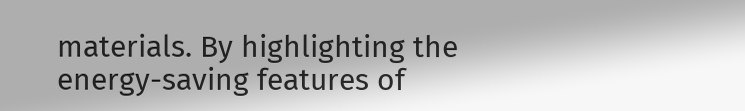materials. By highlighting the energy-saving features of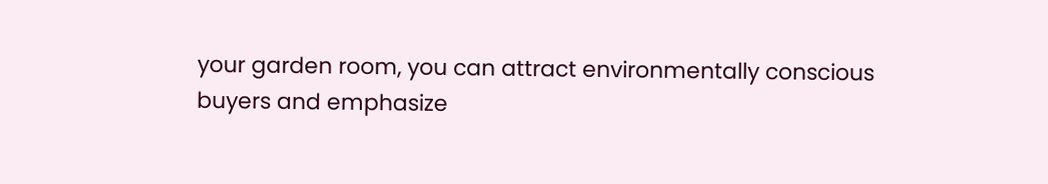your garden room, you can attract environmentally conscious buyers and emphasize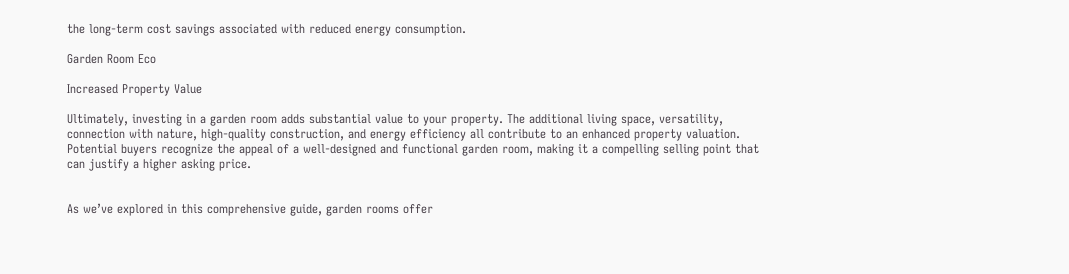the long-term cost savings associated with reduced energy consumption.

Garden Room Eco

Increased Property Value

Ultimately, investing in a garden room adds substantial value to your property. The additional living space, versatility, connection with nature, high-quality construction, and energy efficiency all contribute to an enhanced property valuation. Potential buyers recognize the appeal of a well-designed and functional garden room, making it a compelling selling point that can justify a higher asking price.


As we’ve explored in this comprehensive guide, garden rooms offer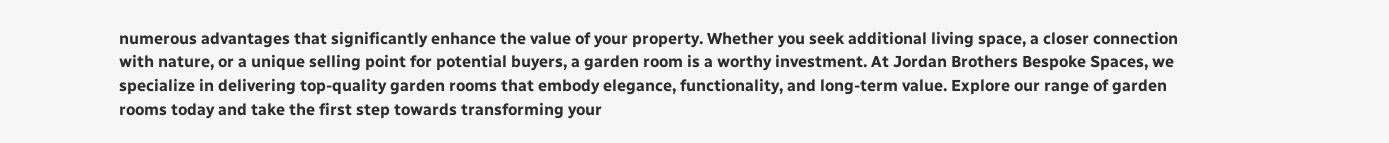numerous advantages that significantly enhance the value of your property. Whether you seek additional living space, a closer connection with nature, or a unique selling point for potential buyers, a garden room is a worthy investment. At Jordan Brothers Bespoke Spaces, we specialize in delivering top-quality garden rooms that embody elegance, functionality, and long-term value. Explore our range of garden rooms today and take the first step towards transforming your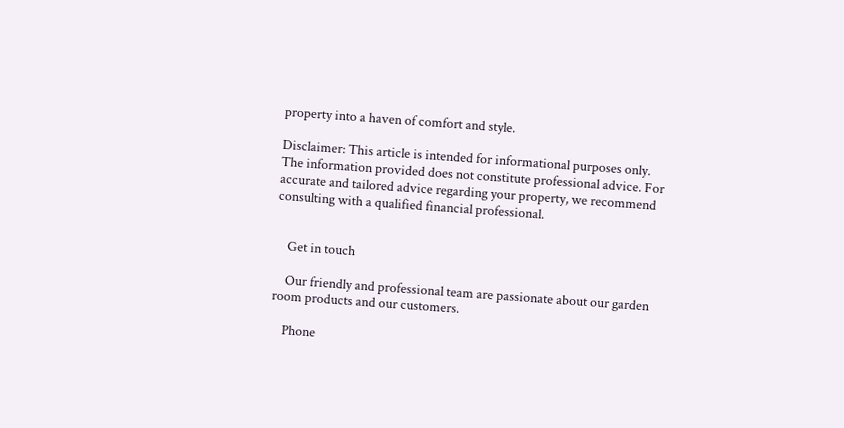property into a haven of comfort and style.

Disclaimer: This article is intended for informational purposes only. The information provided does not constitute professional advice. For accurate and tailored advice regarding your property, we recommend consulting with a qualified financial professional.


    Get in touch

    Our friendly and professional team are passionate about our garden room products and our customers.

    Phone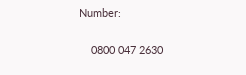Number:

    0800 047 2630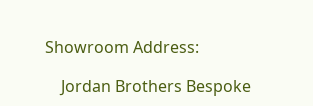Showroom Address:

    Jordan Brothers Bespoke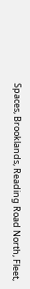Spaces, Brooklands, Reading Road North, Fleet,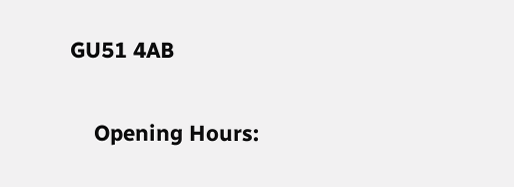GU51 4AB

    Opening Hours: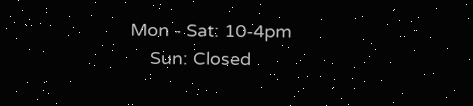Mon - Sat: 10-4pm
    Sun: Closed